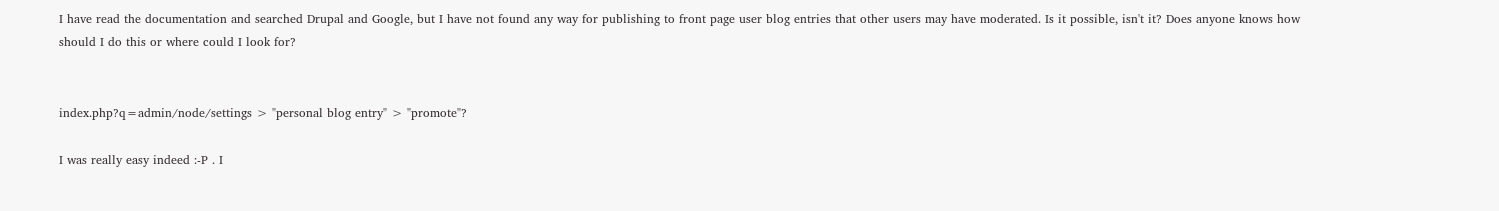I have read the documentation and searched Drupal and Google, but I have not found any way for publishing to front page user blog entries that other users may have moderated. Is it possible, isn't it? Does anyone knows how should I do this or where could I look for?


index.php?q=admin/node/settings > "personal blog entry" > "promote"?

I was really easy indeed :-P . I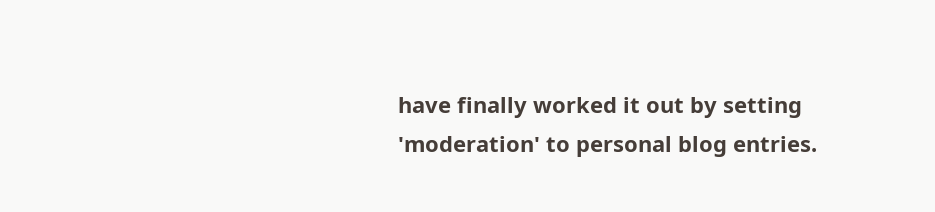have finally worked it out by setting 'moderation' to personal blog entries.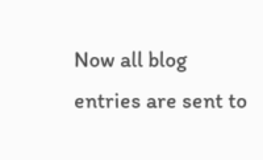Now all blog entries are sent to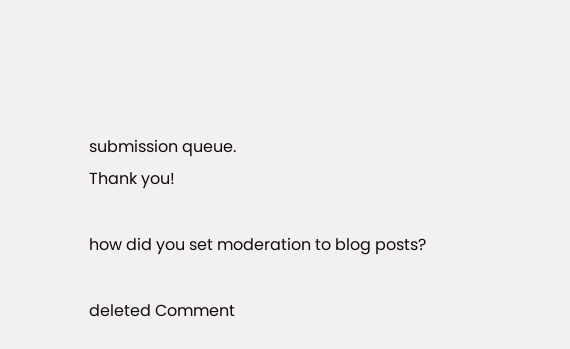submission queue.
Thank you!

how did you set moderation to blog posts?

deleted Comment